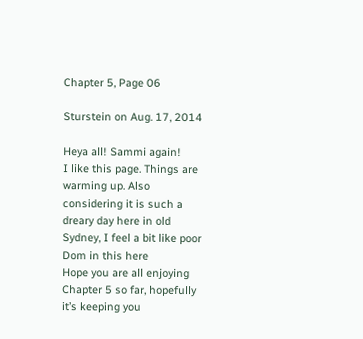Chapter 5, Page 06

Sturstein on Aug. 17, 2014

Heya all! Sammi again!
I like this page. Things are warming up. Also considering it is such a
dreary day here in old Sydney, I feel a bit like poor Dom in this here
Hope you are all enjoying Chapter 5 so far, hopefully it’s keeping you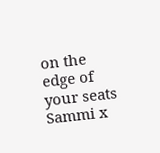on the edge of your seats
Sammi x